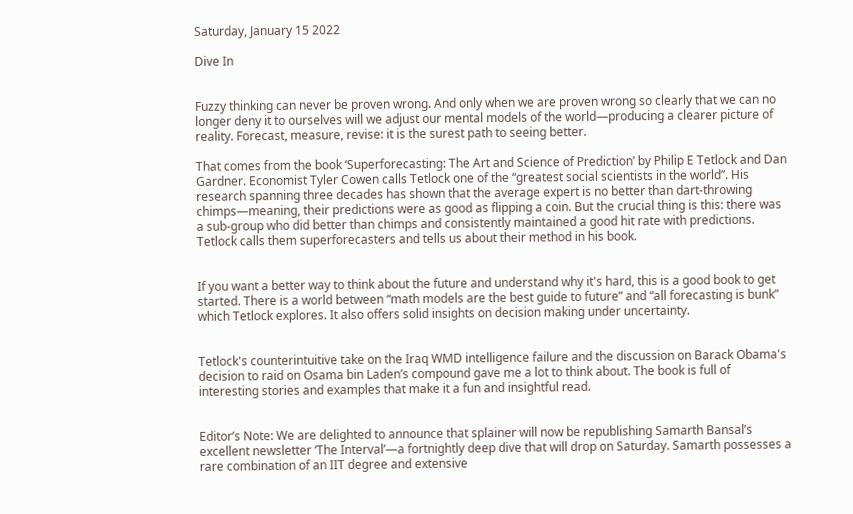Saturday, January 15 2022

Dive In


Fuzzy thinking can never be proven wrong. And only when we are proven wrong so clearly that we can no longer deny it to ourselves will we adjust our mental models of the world—producing a clearer picture of reality. Forecast, measure, revise: it is the surest path to seeing better.

That comes from the book ‘Superforecasting: The Art and Science of Prediction’ by Philip E Tetlock and Dan Gardner. Economist Tyler Cowen calls Tetlock one of the “greatest social scientists in the world”. His research spanning three decades has shown that the average expert is no better than dart-throwing chimps—meaning, their predictions were as good as flipping a coin. But the crucial thing is this: there was a sub-group who did better than chimps and consistently maintained a good hit rate with predictions. Tetlock calls them superforecasters and tells us about their method in his book.


If you want a better way to think about the future and understand why it's hard, this is a good book to get started. There is a world between “math models are the best guide to future” and “all forecasting is bunk” which Tetlock explores. It also offers solid insights on decision making under uncertainty.


Tetlock's counterintuitive take on the Iraq WMD intelligence failure and the discussion on Barack Obama's decision to raid on Osama bin Laden’s compound gave me a lot to think about. The book is full of interesting stories and examples that make it a fun and insightful read.


Editor’s Note: We are delighted to announce that splainer will now be republishing Samarth Bansal’s excellent newsletter ‘The Interval’—a fortnightly deep dive that will drop on Saturday. Samarth possesses a rare combination of an IIT degree and extensive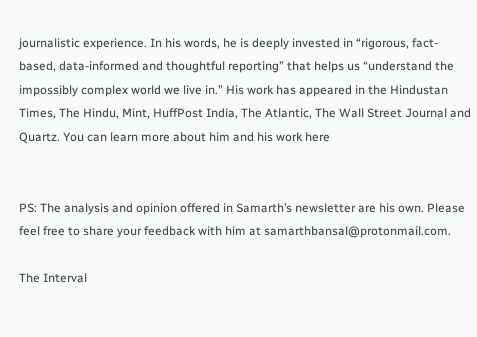journalistic experience. In his words, he is deeply invested in “rigorous, fact-based, data-informed and thoughtful reporting” that helps us “understand the impossibly complex world we live in.” His work has appeared in the Hindustan Times, The Hindu, Mint, HuffPost India, The Atlantic, The Wall Street Journal and Quartz. You can learn more about him and his work here


PS: The analysis and opinion offered in Samarth’s newsletter are his own. Please feel free to share your feedback with him at samarthbansal@protonmail.com.

The Interval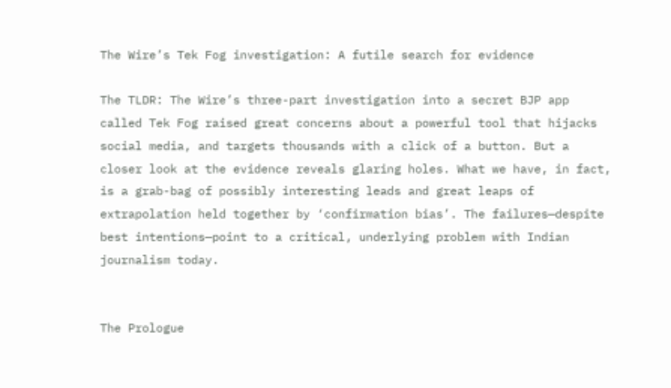The Wire’s Tek Fog investigation: A futile search for evidence

The TLDR: The Wire’s three-part investigation into a secret BJP app called Tek Fog raised great concerns about a powerful tool that hijacks social media, and targets thousands with a click of a button. But a closer look at the evidence reveals glaring holes. What we have, in fact, is a grab-bag of possibly interesting leads and great leaps of extrapolation held together by ‘confirmation bias’. The failures—despite best intentions—point to a critical, underlying problem with Indian journalism today.


The Prologue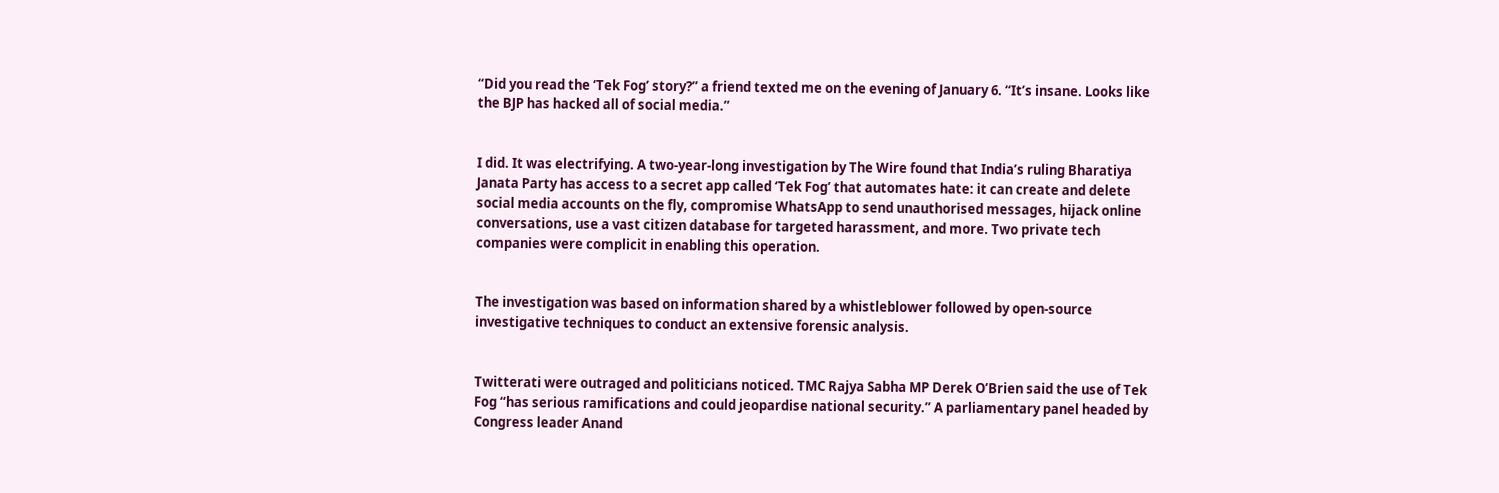“Did you read the ‘Tek Fog’ story?” a friend texted me on the evening of January 6. “It’s insane. Looks like the BJP has hacked all of social media.”


I did. It was electrifying. A two-year-long investigation by The Wire found that India’s ruling Bharatiya Janata Party has access to a secret app called ‘Tek Fog’ that automates hate: it can create and delete social media accounts on the fly, compromise WhatsApp to send unauthorised messages, hijack online conversations, use a vast citizen database for targeted harassment, and more. Two private tech companies were complicit in enabling this operation.


The investigation was based on information shared by a whistleblower followed by open-source investigative techniques to conduct an extensive forensic analysis.


Twitterati were outraged and politicians noticed. TMC Rajya Sabha MP Derek O’Brien said the use of Tek Fog “has serious ramifications and could jeopardise national security.” A parliamentary panel headed by Congress leader Anand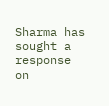Sharma has sought a response on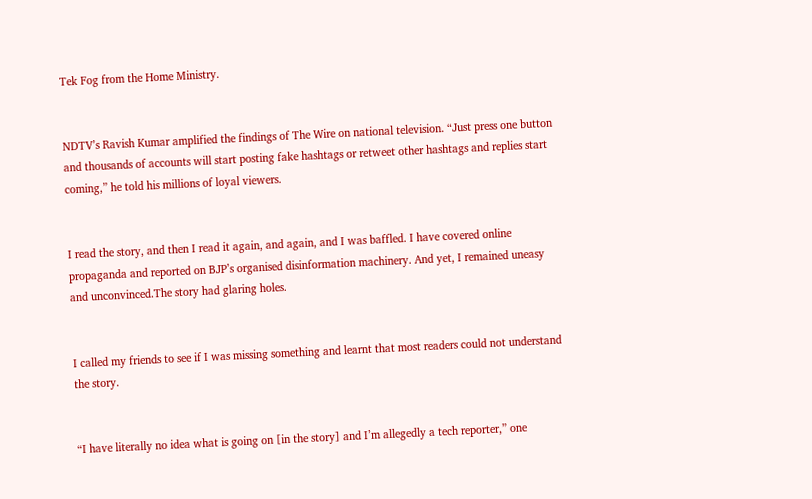Tek Fog from the Home Ministry.


NDTV’s Ravish Kumar amplified the findings of The Wire on national television. “Just press one button and thousands of accounts will start posting fake hashtags or retweet other hashtags and replies start coming,” he told his millions of loyal viewers.


I read the story, and then I read it again, and again, and I was baffled. I have covered online propaganda and reported on BJP’s organised disinformation machinery. And yet, I remained uneasy and unconvinced.The story had glaring holes.


I called my friends to see if I was missing something and learnt that most readers could not understand the story.


“I have literally no idea what is going on [in the story] and I’m allegedly a tech reporter,” one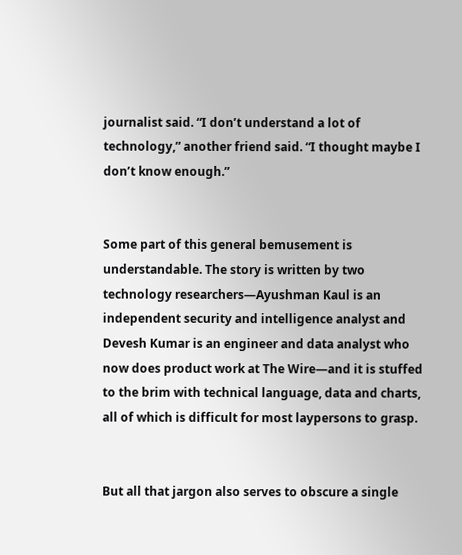journalist said. “I don’t understand a lot of technology,” another friend said. “I thought maybe I don’t know enough.”


Some part of this general bemusement is understandable. The story is written by two technology researchers—Ayushman Kaul is an independent security and intelligence analyst and Devesh Kumar is an engineer and data analyst who now does product work at The Wire—and it is stuffed to the brim with technical language, data and charts, all of which is difficult for most laypersons to grasp.


But all that jargon also serves to obscure a single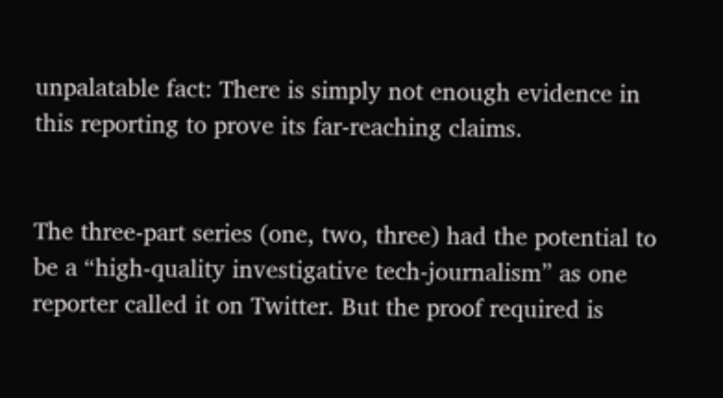unpalatable fact: There is simply not enough evidence in this reporting to prove its far-reaching claims.


The three-part series (one, two, three) had the potential to be a “high-quality investigative tech-journalism” as one reporter called it on Twitter. But the proof required is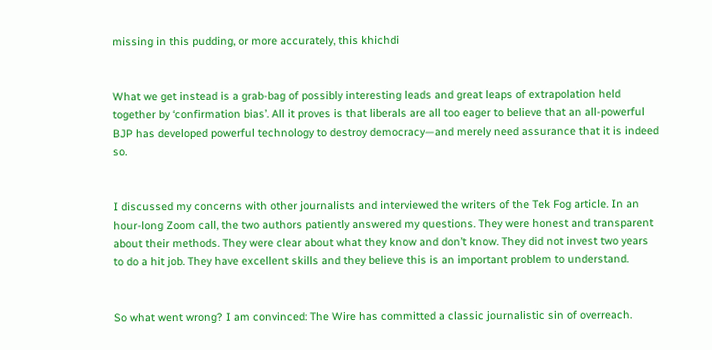missing in this pudding, or more accurately, this khichdi


What we get instead is a grab-bag of possibly interesting leads and great leaps of extrapolation held together by ‘confirmation bias’. All it proves is that liberals are all too eager to believe that an all-powerful BJP has developed powerful technology to destroy democracy—and merely need assurance that it is indeed so.


I discussed my concerns with other journalists and interviewed the writers of the Tek Fog article. In an hour-long Zoom call, the two authors patiently answered my questions. They were honest and transparent about their methods. They were clear about what they know and don’t know. They did not invest two years to do a hit job. They have excellent skills and they believe this is an important problem to understand.


So what went wrong? I am convinced: The Wire has committed a classic journalistic sin of overreach.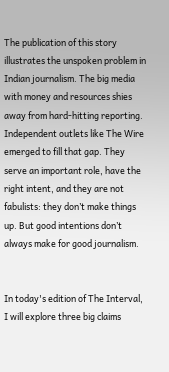The publication of this story illustrates the unspoken problem in Indian journalism. The big media with money and resources shies away from hard-hitting reporting. Independent outlets like The Wire emerged to fill that gap. They serve an important role, have the right intent, and they are not fabulists: they don’t make things up. But good intentions don’t always make for good journalism.


In today's edition of The Interval, I will explore three big claims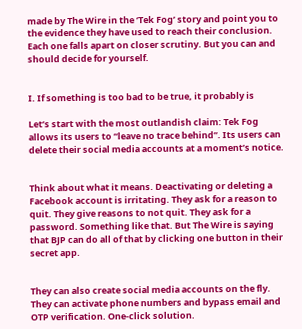made by The Wire in the ‘Tek Fog’ story and point you to the evidence they have used to reach their conclusion. Each one falls apart on closer scrutiny. But you can and should decide for yourself.


I. If something is too bad to be true, it probably is

Let’s start with the most outlandish claim: Tek Fog allows its users to “leave no trace behind”. Its users can delete their social media accounts at a moment’s notice.


Think about what it means. Deactivating or deleting a Facebook account is irritating. They ask for a reason to quit. They give reasons to not quit. They ask for a password. Something like that. But The Wire is saying that BJP can do all of that by clicking one button in their secret app.


They can also create social media accounts on the fly. They can activate phone numbers and bypass email and OTP verification. One-click solution.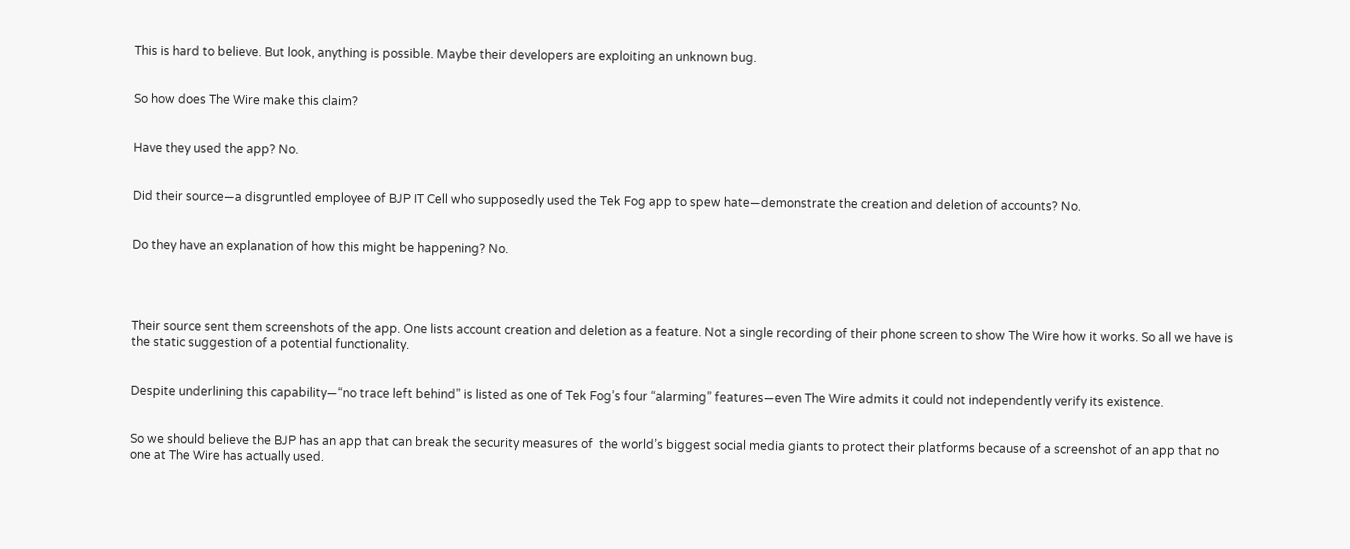This is hard to believe. But look, anything is possible. Maybe their developers are exploiting an unknown bug.


So how does The Wire make this claim?


Have they used the app? No.


Did their source—a disgruntled employee of BJP IT Cell who supposedly used the Tek Fog app to spew hate—demonstrate the creation and deletion of accounts? No.


Do they have an explanation of how this might be happening? No.




Their source sent them screenshots of the app. One lists account creation and deletion as a feature. Not a single recording of their phone screen to show The Wire how it works. So all we have is the static suggestion of a potential functionality.


Despite underlining this capability—“no trace left behind” is listed as one of Tek Fog’s four “alarming” features—even The Wire admits it could not independently verify its existence.


So we should believe the BJP has an app that can break the security measures of  the world’s biggest social media giants to protect their platforms because of a screenshot of an app that no one at The Wire has actually used.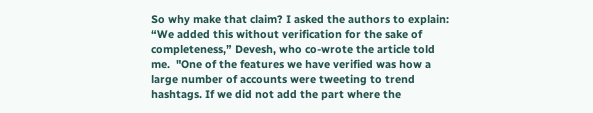So why make that claim? I asked the authors to explain: “We added this without verification for the sake of completeness,” Devesh, who co-wrote the article told me.  "One of the features we have verified was how a large number of accounts were tweeting to trend hashtags. If we did not add the part where the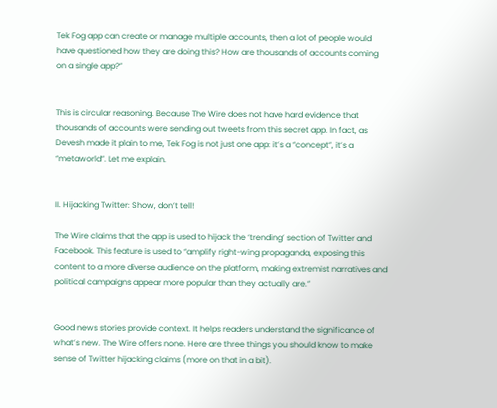Tek Fog app can create or manage multiple accounts, then a lot of people would have questioned how they are doing this? How are thousands of accounts coming on a single app?”


This is circular reasoning. Because The Wire does not have hard evidence that thousands of accounts were sending out tweets from this secret app. In fact, as Devesh made it plain to me, Tek Fog is not just one app: it’s a “concept”, it’s a “metaworld”. Let me explain.


II. Hijacking Twitter: Show, don’t tell!

The Wire claims that the app is used to hijack the ‘trending’ section of Twitter and Facebook. This feature is used to “amplify right-wing propaganda, exposing this content to a more diverse audience on the platform, making extremist narratives and political campaigns appear more popular than they actually are.”


Good news stories provide context. It helps readers understand the significance of what’s new. The Wire offers none. Here are three things you should know to make sense of Twitter hijacking claims (more on that in a bit).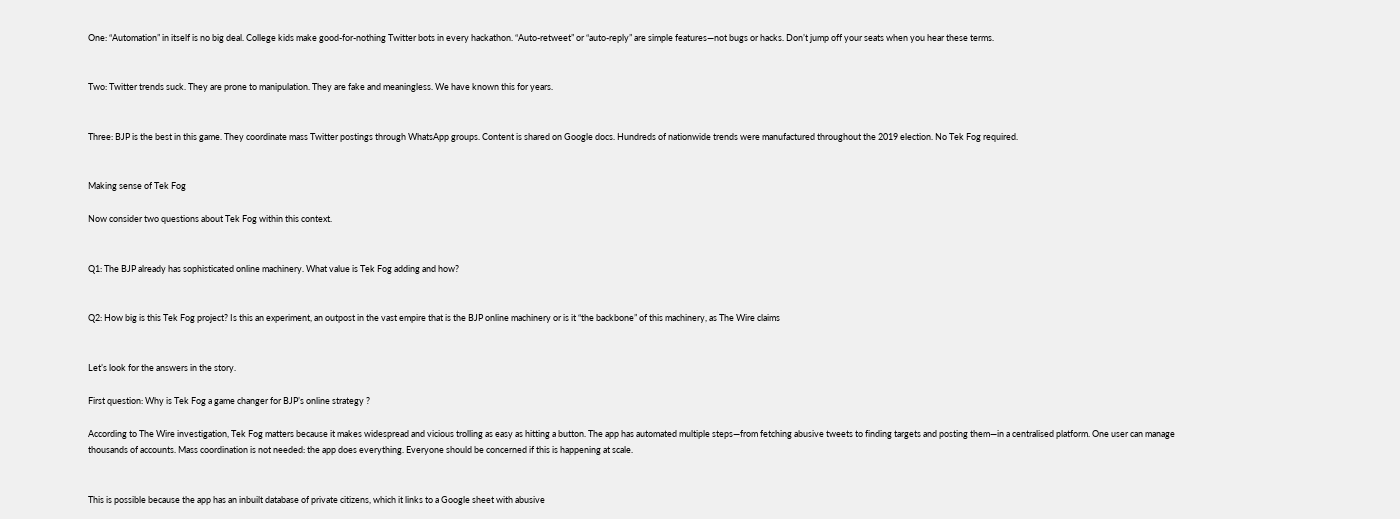One: “Automation” in itself is no big deal. College kids make good-for-nothing Twitter bots in every hackathon. “Auto-retweet” or “auto-reply” are simple features—not bugs or hacks. Don’t jump off your seats when you hear these terms.


Two: Twitter trends suck. They are prone to manipulation. They are fake and meaningless. We have known this for years.


Three: BJP is the best in this game. They coordinate mass Twitter postings through WhatsApp groups. Content is shared on Google docs. Hundreds of nationwide trends were manufactured throughout the 2019 election. No Tek Fog required.


Making sense of Tek Fog

Now consider two questions about Tek Fog within this context.


Q1: The BJP already has sophisticated online machinery. What value is Tek Fog adding and how?


Q2: How big is this Tek Fog project? Is this an experiment, an outpost in the vast empire that is the BJP online machinery or is it “the backbone” of this machinery, as The Wire claims


Let’s look for the answers in the story.

First question: Why is Tek Fog a game changer for BJP’s online strategy ?

According to The Wire investigation, Tek Fog matters because it makes widespread and vicious trolling as easy as hitting a button. The app has automated multiple steps—from fetching abusive tweets to finding targets and posting them—in a centralised platform. One user can manage thousands of accounts. Mass coordination is not needed: the app does everything. Everyone should be concerned if this is happening at scale.


This is possible because the app has an inbuilt database of private citizens, which it links to a Google sheet with abusive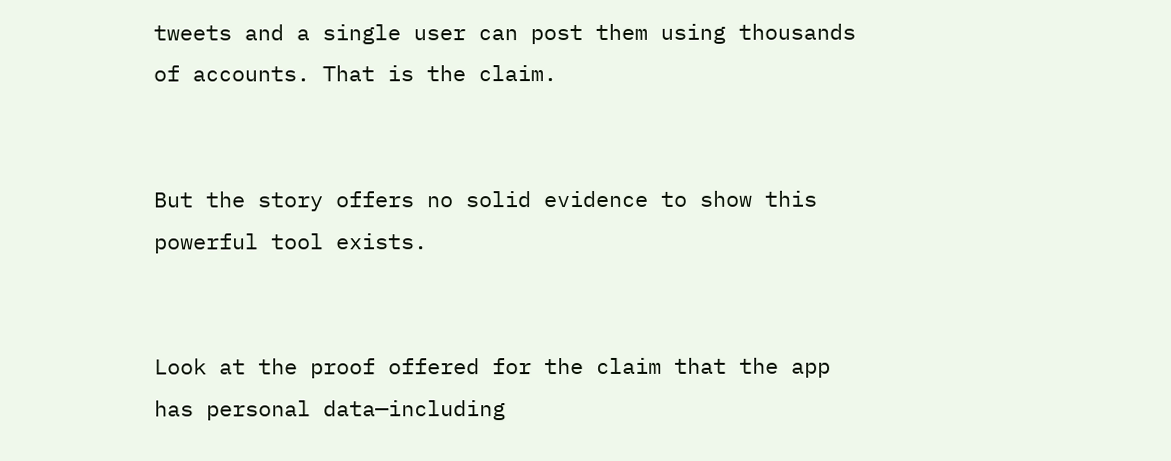tweets and a single user can post them using thousands of accounts. That is the claim.


But the story offers no solid evidence to show this powerful tool exists.


Look at the proof offered for the claim that the app has personal data—including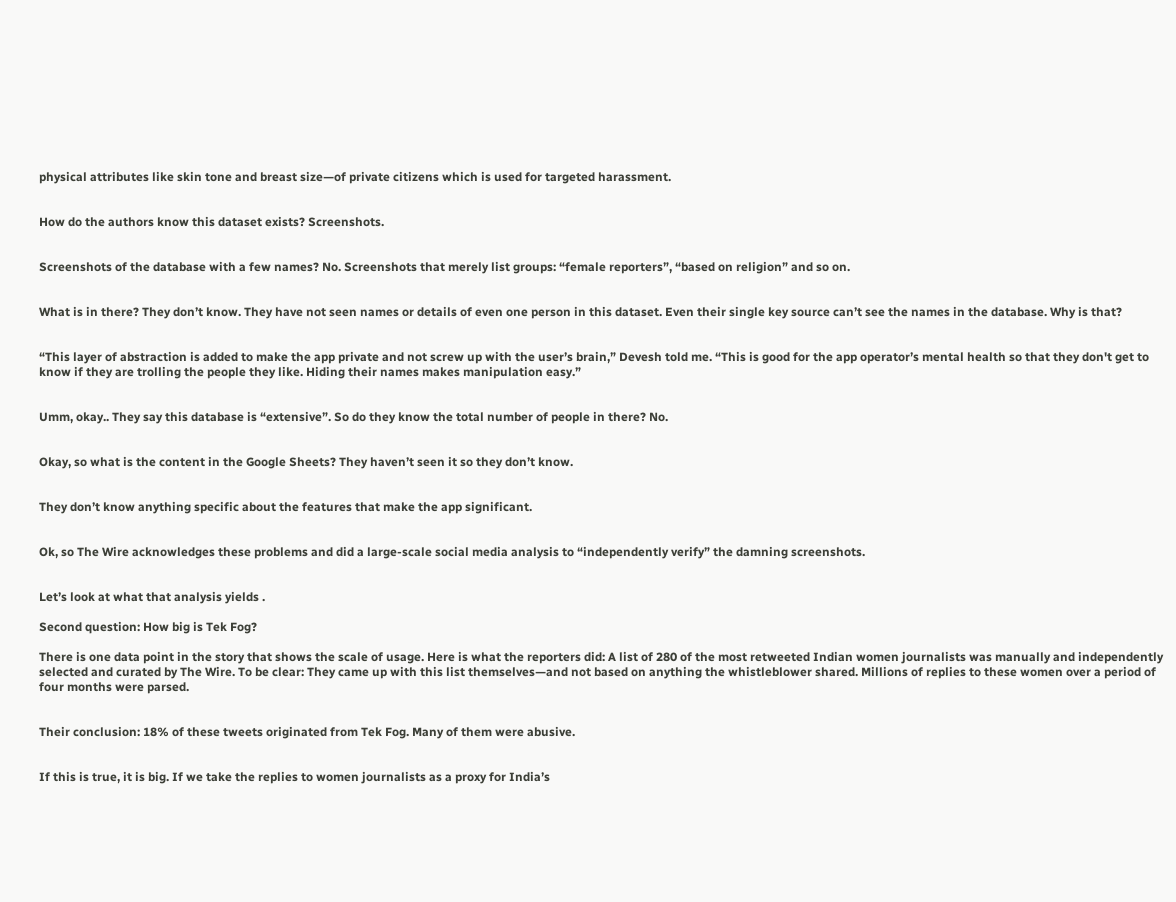physical attributes like skin tone and breast size—of private citizens which is used for targeted harassment.


How do the authors know this dataset exists? Screenshots.


Screenshots of the database with a few names? No. Screenshots that merely list groups: “female reporters”, “based on religion” and so on.


What is in there? They don’t know. They have not seen names or details of even one person in this dataset. Even their single key source can’t see the names in the database. Why is that?


“This layer of abstraction is added to make the app private and not screw up with the user’s brain,” Devesh told me. “This is good for the app operator’s mental health so that they don't get to know if they are trolling the people they like. Hiding their names makes manipulation easy.”


Umm, okay.. They say this database is “extensive”. So do they know the total number of people in there? No.


Okay, so what is the content in the Google Sheets? They haven’t seen it so they don’t know.


They don’t know anything specific about the features that make the app significant.


Ok, so The Wire acknowledges these problems and did a large-scale social media analysis to “independently verify” the damning screenshots.


Let’s look at what that analysis yields .

Second question: How big is Tek Fog?

There is one data point in the story that shows the scale of usage. Here is what the reporters did: A list of 280 of the most retweeted Indian women journalists was manually and independently selected and curated by The Wire. To be clear: They came up with this list themselves—and not based on anything the whistleblower shared. Millions of replies to these women over a period of four months were parsed.


Their conclusion: 18% of these tweets originated from Tek Fog. Many of them were abusive.


If this is true, it is big. If we take the replies to women journalists as a proxy for India’s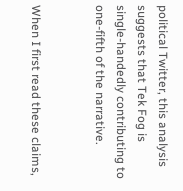political Twitter, this analysis suggests that Tek Fog is single-handedly contributing to one-fifth of the narrative.


When I first read these claims,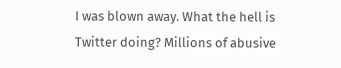I was blown away. What the hell is Twitter doing? Millions of abusive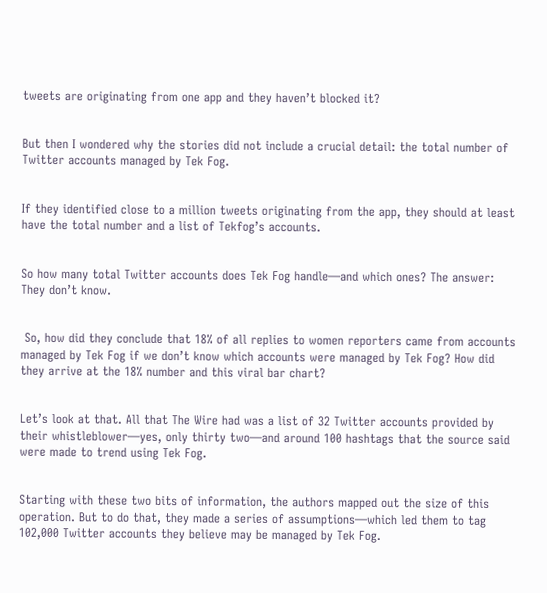tweets are originating from one app and they haven’t blocked it?


But then I wondered why the stories did not include a crucial detail: the total number of Twitter accounts managed by Tek Fog.


If they identified close to a million tweets originating from the app, they should at least have the total number and a list of Tekfog’s accounts.


So how many total Twitter accounts does Tek Fog handle—and which ones? The answer: They don’t know.


 So, how did they conclude that 18% of all replies to women reporters came from accounts managed by Tek Fog if we don’t know which accounts were managed by Tek Fog? How did they arrive at the 18% number and this viral bar chart?


Let’s look at that. All that The Wire had was a list of 32 Twitter accounts provided by their whistleblower—yes, only thirty two—and around 100 hashtags that the source said were made to trend using Tek Fog.


Starting with these two bits of information, the authors mapped out the size of this operation. But to do that, they made a series of assumptions—which led them to tag 102,000 Twitter accounts they believe may be managed by Tek Fog.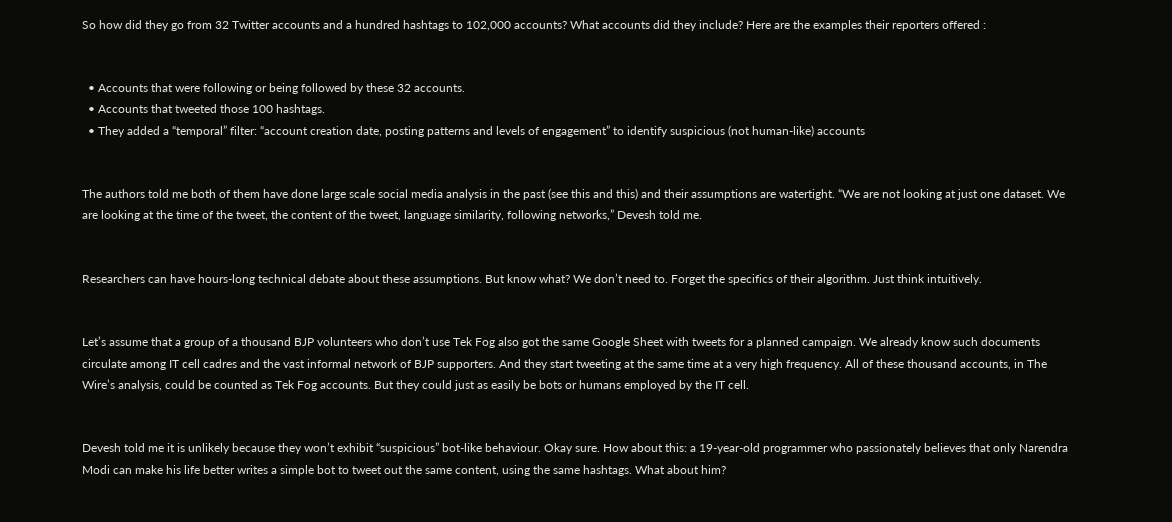So how did they go from 32 Twitter accounts and a hundred hashtags to 102,000 accounts? What accounts did they include? Here are the examples their reporters offered :


  • Accounts that were following or being followed by these 32 accounts.
  • Accounts that tweeted those 100 hashtags.
  • They added a “temporal” filter: “account creation date, posting patterns and levels of engagement” to identify suspicious (not human-like) accounts


The authors told me both of them have done large scale social media analysis in the past (see this and this) and their assumptions are watertight. “We are not looking at just one dataset. We are looking at the time of the tweet, the content of the tweet, language similarity, following networks,” Devesh told me.


Researchers can have hours-long technical debate about these assumptions. But know what? We don’t need to. Forget the specifics of their algorithm. Just think intuitively.


Let’s assume that a group of a thousand BJP volunteers who don’t use Tek Fog also got the same Google Sheet with tweets for a planned campaign. We already know such documents circulate among IT cell cadres and the vast informal network of BJP supporters. And they start tweeting at the same time at a very high frequency. All of these thousand accounts, in The Wire’s analysis, could be counted as Tek Fog accounts. But they could just as easily be bots or humans employed by the IT cell.


Devesh told me it is unlikely because they won’t exhibit “suspicious” bot-like behaviour. Okay sure. How about this: a 19-year-old programmer who passionately believes that only Narendra Modi can make his life better writes a simple bot to tweet out the same content, using the same hashtags. What about him?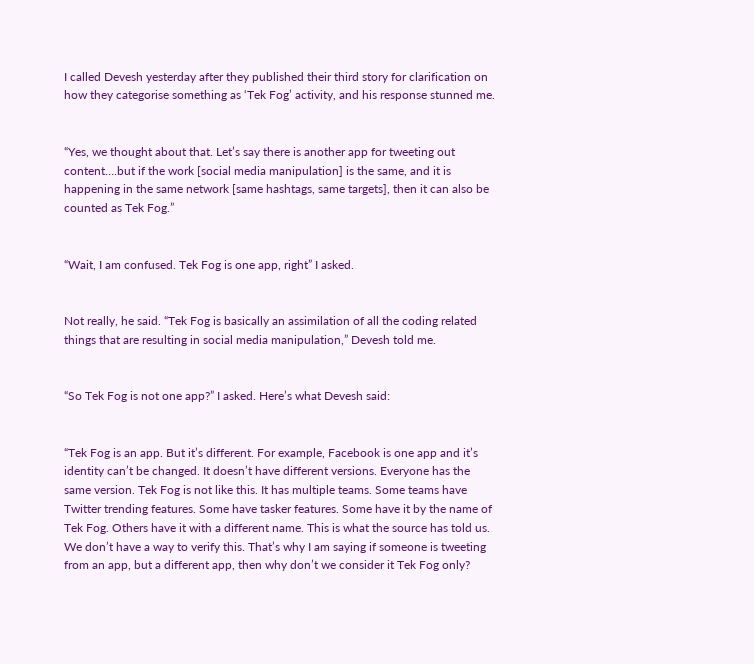I called Devesh yesterday after they published their third story for clarification on how they categorise something as ‘Tek Fog’ activity, and his response stunned me.


“Yes, we thought about that. Let’s say there is another app for tweeting out content….but if the work [social media manipulation] is the same, and it is happening in the same network [same hashtags, same targets], then it can also be counted as Tek Fog.”


“Wait, I am confused. Tek Fog is one app, right” I asked.


Not really, he said. “Tek Fog is basically an assimilation of all the coding related things that are resulting in social media manipulation,” Devesh told me.


“So Tek Fog is not one app?” I asked. Here’s what Devesh said:


“Tek Fog is an app. But it’s different. For example, Facebook is one app and it’s identity can’t be changed. It doesn’t have different versions. Everyone has the same version. Tek Fog is not like this. It has multiple teams. Some teams have Twitter trending features. Some have tasker features. Some have it by the name of Tek Fog. Others have it with a different name. This is what the source has told us. We don’t have a way to verify this. That’s why I am saying if someone is tweeting from an app, but a different app, then why don’t we consider it Tek Fog only?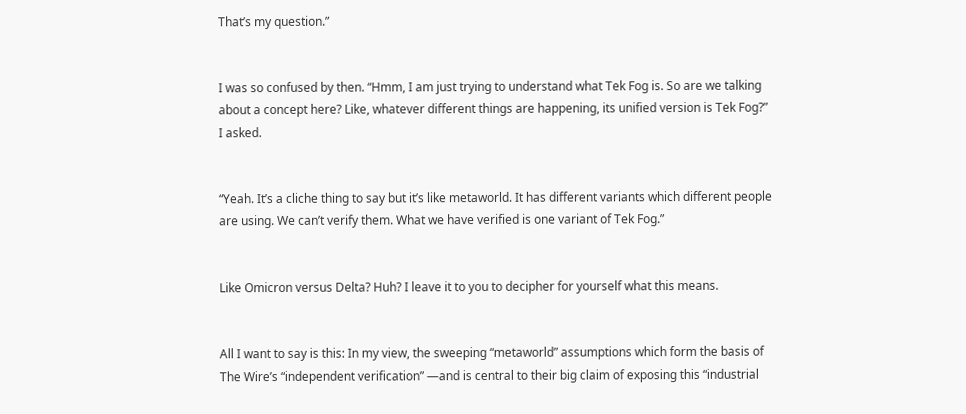That’s my question.”


I was so confused by then. “Hmm, I am just trying to understand what Tek Fog is. So are we talking about a concept here? Like, whatever different things are happening, its unified version is Tek Fog?” I asked.


“Yeah. It’s a cliche thing to say but it’s like metaworld. It has different variants which different people are using. We can’t verify them. What we have verified is one variant of Tek Fog.”


Like Omicron versus Delta? Huh? I leave it to you to decipher for yourself what this means.


All I want to say is this: In my view, the sweeping “metaworld” assumptions which form the basis of  The Wire’s “independent verification” —and is central to their big claim of exposing this “industrial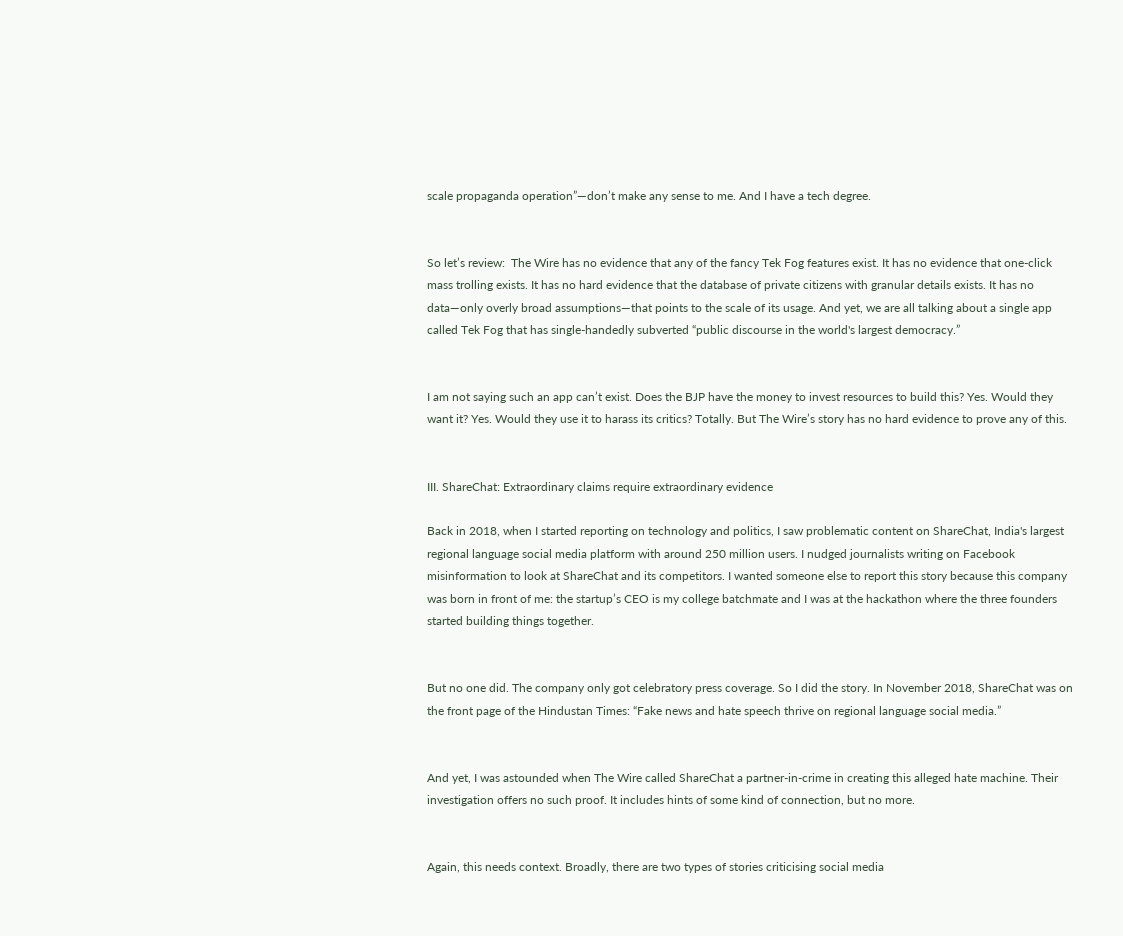scale propaganda operation”—don’t make any sense to me. And I have a tech degree.


So let’s review:  The Wire has no evidence that any of the fancy Tek Fog features exist. It has no evidence that one-click mass trolling exists. It has no hard evidence that the database of private citizens with granular details exists. It has no data—only overly broad assumptions—that points to the scale of its usage. And yet, we are all talking about a single app called Tek Fog that has single-handedly subverted “public discourse in the world's largest democracy.”


I am not saying such an app can’t exist. Does the BJP have the money to invest resources to build this? Yes. Would they want it? Yes. Would they use it to harass its critics? Totally. But The Wire’s story has no hard evidence to prove any of this.


III. ShareChat: Extraordinary claims require extraordinary evidence

Back in 2018, when I started reporting on technology and politics, I saw problematic content on ShareChat, India's largest regional language social media platform with around 250 million users. I nudged journalists writing on Facebook misinformation to look at ShareChat and its competitors. I wanted someone else to report this story because this company was born in front of me: the startup’s CEO is my college batchmate and I was at the hackathon where the three founders started building things together.


But no one did. The company only got celebratory press coverage. So I did the story. In November 2018, ShareChat was on the front page of the Hindustan Times: “Fake news and hate speech thrive on regional language social media.”


And yet, I was astounded when The Wire called ShareChat a partner-in-crime in creating this alleged hate machine. Their investigation offers no such proof. It includes hints of some kind of connection, but no more.


Again, this needs context. Broadly, there are two types of stories criticising social media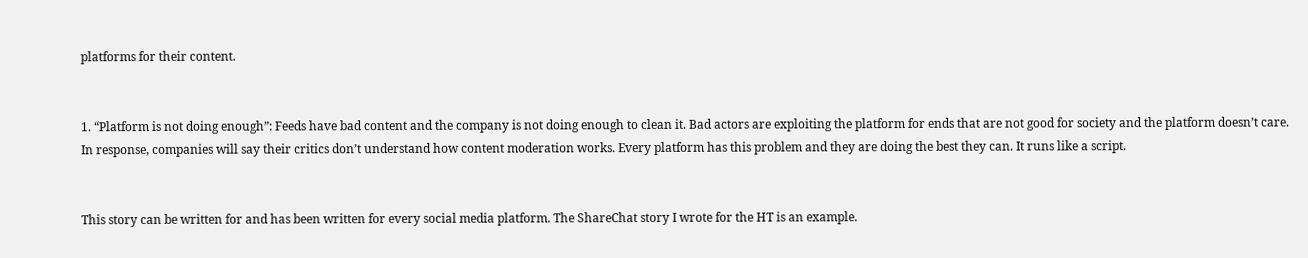platforms for their content.


1. “Platform is not doing enough”: Feeds have bad content and the company is not doing enough to clean it. Bad actors are exploiting the platform for ends that are not good for society and the platform doesn’t care. In response, companies will say their critics don’t understand how content moderation works. Every platform has this problem and they are doing the best they can. It runs like a script.


This story can be written for and has been written for every social media platform. The ShareChat story I wrote for the HT is an example.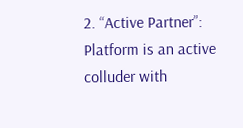2. “Active Partner”: Platform is an active colluder with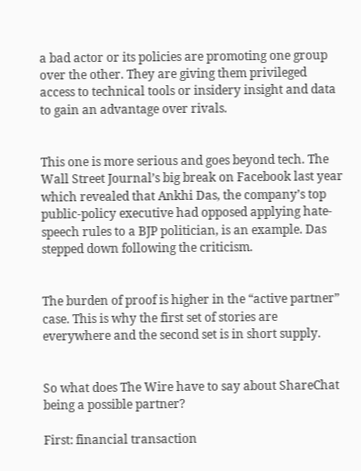a bad actor or its policies are promoting one group over the other. They are giving them privileged access to technical tools or insidery insight and data to gain an advantage over rivals.


This one is more serious and goes beyond tech. The Wall Street Journal’s big break on Facebook last year which revealed that Ankhi Das, the company’s top public-policy executive had opposed applying hate-speech rules to a BJP politician, is an example. Das stepped down following the criticism.


The burden of proof is higher in the “active partner” case. This is why the first set of stories are everywhere and the second set is in short supply.


So what does The Wire have to say about ShareChat being a possible partner?

First: financial transaction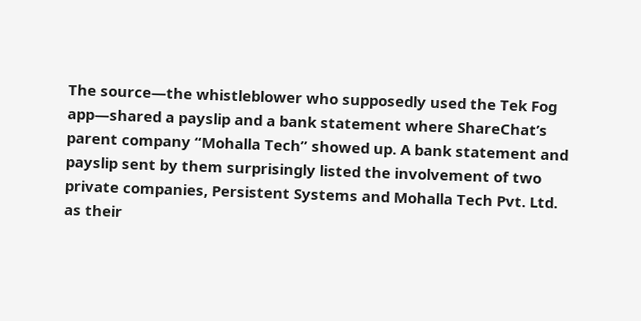The source—the whistleblower who supposedly used the Tek Fog app—shared a payslip and a bank statement where ShareChat’s parent company “Mohalla Tech” showed up. A bank statement and payslip sent by them surprisingly listed the involvement of two private companies, Persistent Systems and Mohalla Tech Pvt. Ltd. as their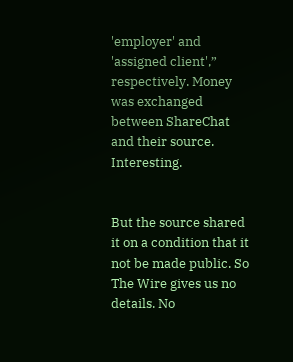'employer' and 'assigned client',” respectively. Money was exchanged between ShareChat and their source. Interesting.


But the source shared it on a condition that it not be made public. So The Wire gives us no details. No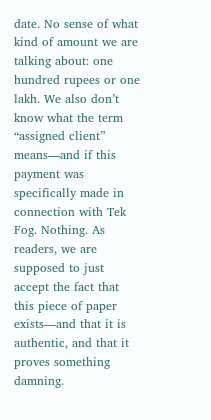date. No sense of what kind of amount we are talking about: one hundred rupees or one lakh. We also don’t know what the term “assigned client” means—and if this payment was specifically made in connection with Tek Fog. Nothing. As readers, we are supposed to just accept the fact that this piece of paper exists—and that it is authentic, and that it proves something damning.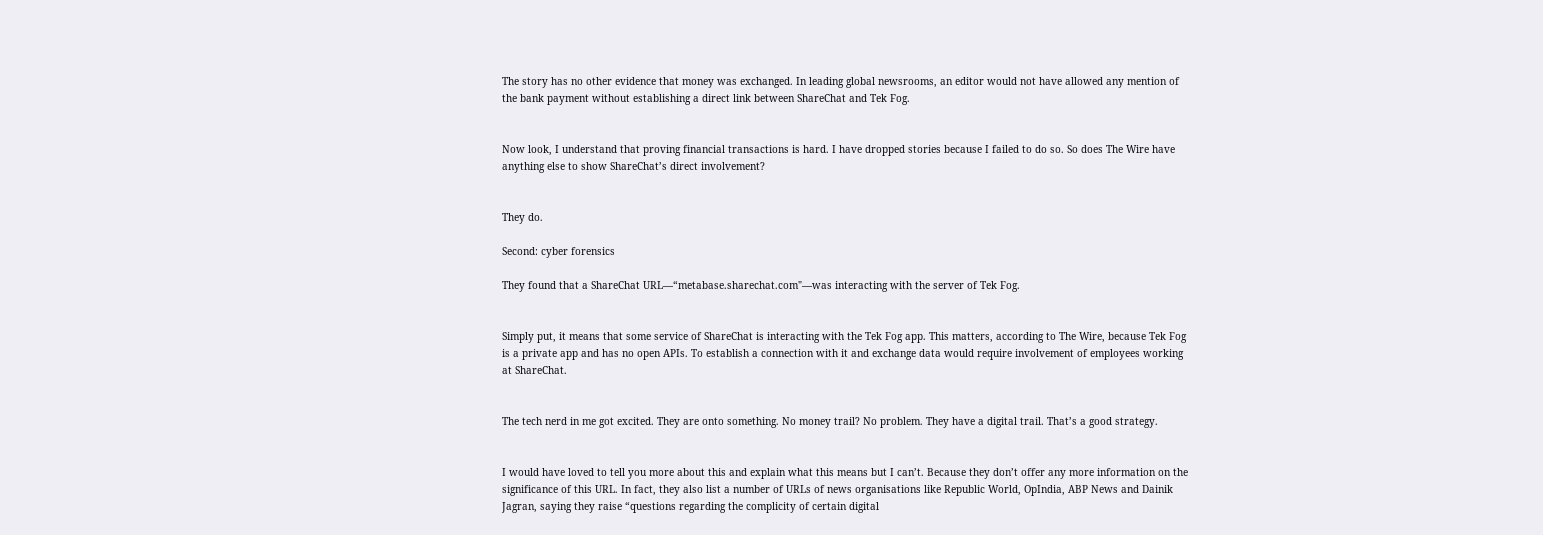The story has no other evidence that money was exchanged. In leading global newsrooms, an editor would not have allowed any mention of the bank payment without establishing a direct link between ShareChat and Tek Fog.


Now look, I understand that proving financial transactions is hard. I have dropped stories because I failed to do so. So does The Wire have anything else to show ShareChat’s direct involvement?


They do.

Second: cyber forensics

They found that a ShareChat URL—“metabase.sharechat.com"—was interacting with the server of Tek Fog.


Simply put, it means that some service of ShareChat is interacting with the Tek Fog app. This matters, according to The Wire, because Tek Fog is a private app and has no open APIs. To establish a connection with it and exchange data would require involvement of employees working at ShareChat.


The tech nerd in me got excited. They are onto something. No money trail? No problem. They have a digital trail. That’s a good strategy.


I would have loved to tell you more about this and explain what this means but I can’t. Because they don’t offer any more information on the significance of this URL. In fact, they also list a number of URLs of news organisations like Republic World, OpIndia, ABP News and Dainik Jagran, saying they raise “questions regarding the complicity of certain digital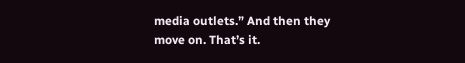media outlets.” And then they move on. That’s it.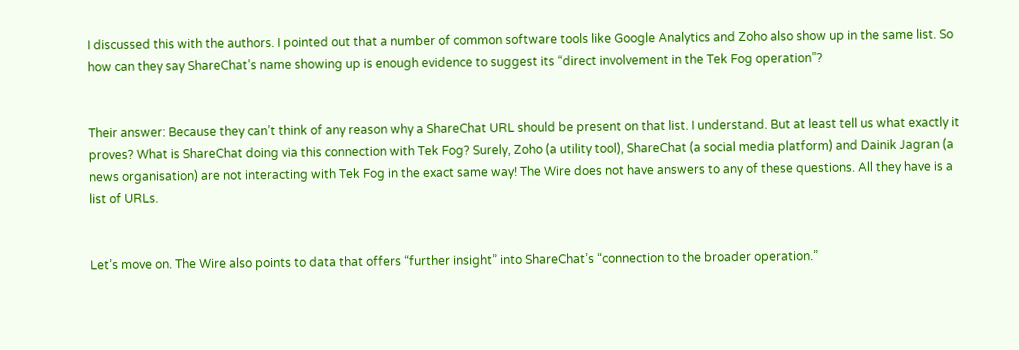I discussed this with the authors. I pointed out that a number of common software tools like Google Analytics and Zoho also show up in the same list. So how can they say ShareChat’s name showing up is enough evidence to suggest its “direct involvement in the Tek Fog operation”?


Their answer: Because they can’t think of any reason why a ShareChat URL should be present on that list. I understand. But at least tell us what exactly it proves? What is ShareChat doing via this connection with Tek Fog? Surely, Zoho (a utility tool), ShareChat (a social media platform) and Dainik Jagran (a news organisation) are not interacting with Tek Fog in the exact same way! The Wire does not have answers to any of these questions. All they have is a list of URLs.


Let’s move on. The Wire also points to data that offers “further insight” into ShareChat’s “connection to the broader operation.”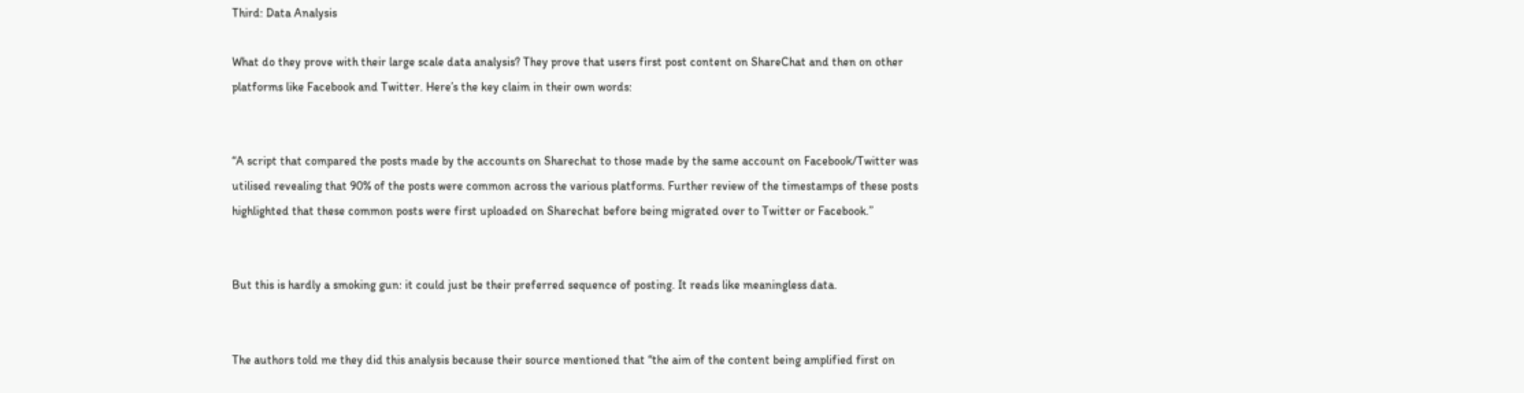Third: Data Analysis

What do they prove with their large scale data analysis? They prove that users first post content on ShareChat and then on other platforms like Facebook and Twitter. Here’s the key claim in their own words:


“A script that compared the posts made by the accounts on Sharechat to those made by the same account on Facebook/Twitter was utilised revealing that 90% of the posts were common across the various platforms. Further review of the timestamps of these posts highlighted that these common posts were first uploaded on Sharechat before being migrated over to Twitter or Facebook.”


But this is hardly a smoking gun: it could just be their preferred sequence of posting. It reads like meaningless data.


The authors told me they did this analysis because their source mentioned that “the aim of the content being amplified first on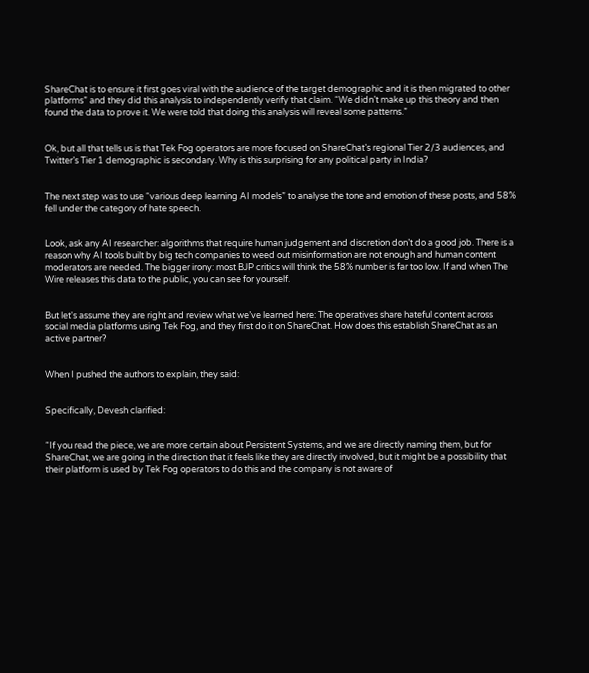ShareChat is to ensure it first goes viral with the audience of the target demographic and it is then migrated to other platforms” and they did this analysis to independently verify that claim. “We didn’t make up this theory and then found the data to prove it. We were told that doing this analysis will reveal some patterns.”


Ok, but all that tells us is that Tek Fog operators are more focused on ShareChat’s regional Tier 2/3 audiences, and Twitter’s Tier 1 demographic is secondary. Why is this surprising for any political party in India?


The next step was to use “various deep learning AI models” to analyse the tone and emotion of these posts, and 58% fell under the category of hate speech.


Look, ask any AI researcher: algorithms that require human judgement and discretion don’t do a good job. There is a reason why AI tools built by big tech companies to weed out misinformation are not enough and human content moderators are needed. The bigger irony: most BJP critics will think the 58% number is far too low. If and when The Wire releases this data to the public, you can see for yourself.


But let's assume they are right and review what we’ve learned here: The operatives share hateful content across social media platforms using Tek Fog, and they first do it on ShareChat. How does this establish ShareChat as an active partner?


When I pushed the authors to explain, they said:


Specifically, Devesh clarified:


“If you read the piece, we are more certain about Persistent Systems, and we are directly naming them, but for ShareChat, we are going in the direction that it feels like they are directly involved, but it might be a possibility that their platform is used by Tek Fog operators to do this and the company is not aware of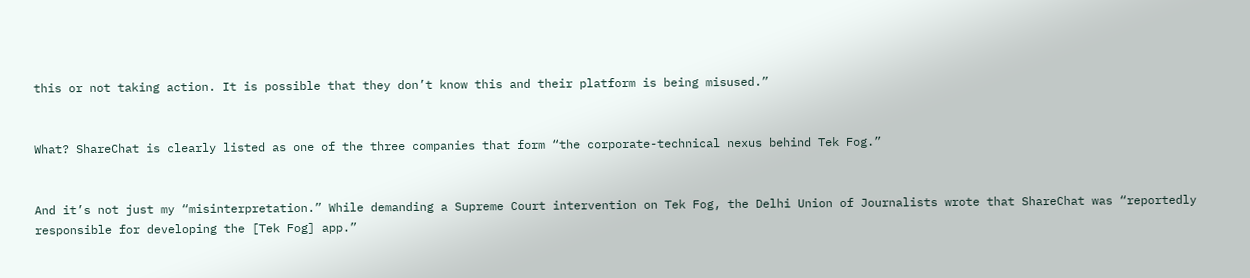this or not taking action. It is possible that they don’t know this and their platform is being misused.”


What? ShareChat is clearly listed as one of the three companies that form “the corporate-technical nexus behind Tek Fog.”


And it’s not just my “misinterpretation.” While demanding a Supreme Court intervention on Tek Fog, the Delhi Union of Journalists wrote that ShareChat was “reportedly responsible for developing the [Tek Fog] app.”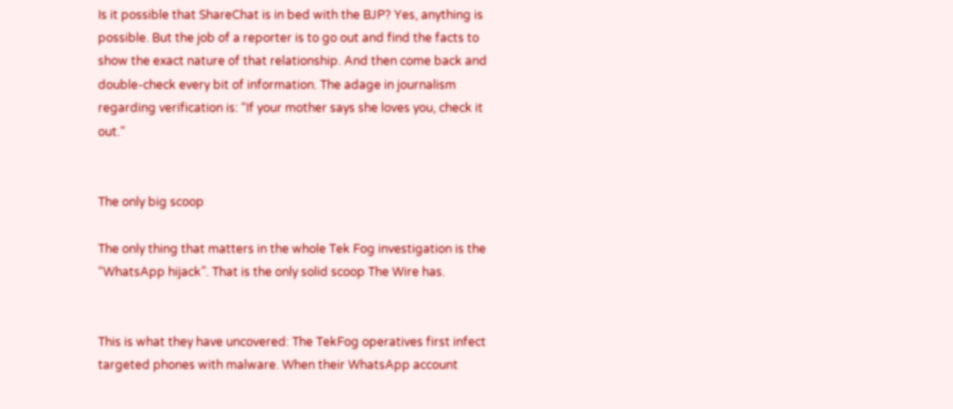Is it possible that ShareChat is in bed with the BJP? Yes, anything is possible. But the job of a reporter is to go out and find the facts to show the exact nature of that relationship. And then come back and double-check every bit of information. The adage in journalism regarding verification is: “If your mother says she loves you, check it out.”


The only big scoop

The only thing that matters in the whole Tek Fog investigation is the “WhatsApp hijack”. That is the only solid scoop The Wire has.


This is what they have uncovered: The TekFog operatives first infect targeted phones with malware. When their WhatsApp account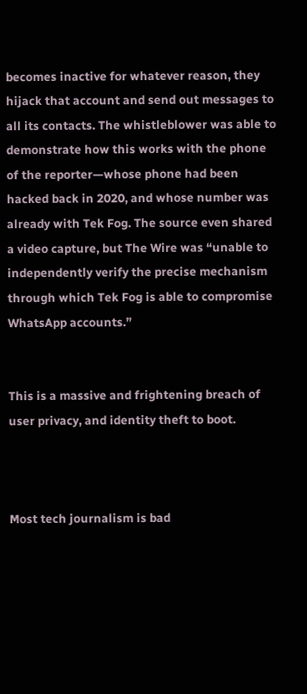becomes inactive for whatever reason, they hijack that account and send out messages to all its contacts. The whistleblower was able to demonstrate how this works with the phone of the reporter—whose phone had been hacked back in 2020, and whose number was already with Tek Fog. The source even shared a video capture, but The Wire was “unable to independently verify the precise mechanism through which Tek Fog is able to compromise WhatsApp accounts.”


This is a massive and frightening breach of user privacy, and identity theft to boot.



Most tech journalism is bad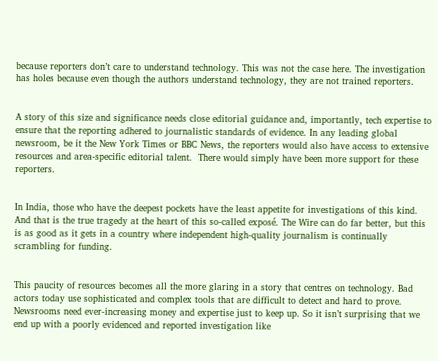because reporters don’t care to understand technology. This was not the case here. The investigation has holes because even though the authors understand technology, they are not trained reporters.


A story of this size and significance needs close editorial guidance and, importantly, tech expertise to ensure that the reporting adhered to journalistic standards of evidence. In any leading global newsroom, be it the New York Times or BBC News, the reporters would also have access to extensive resources and area-specific editorial talent.  There would simply have been more support for these reporters.


In India, those who have the deepest pockets have the least appetite for investigations of this kind. And that is the true tragedy at the heart of this so-called exposé. The Wire can do far better, but this is as good as it gets in a country where independent high-quality journalism is continually scrambling for funding.


This paucity of resources becomes all the more glaring in a story that centres on technology. Bad actors today use sophisticated and complex tools that are difficult to detect and hard to prove. Newsrooms need ever-increasing money and expertise just to keep up. So it isn’t surprising that we end up with a poorly evidenced and reported investigation like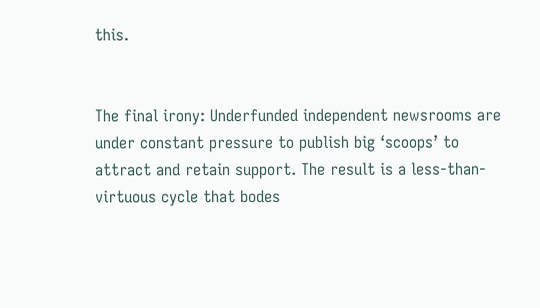this.


The final irony: Underfunded independent newsrooms are under constant pressure to publish big ‘scoops’ to attract and retain support. The result is a less-than-virtuous cycle that bodes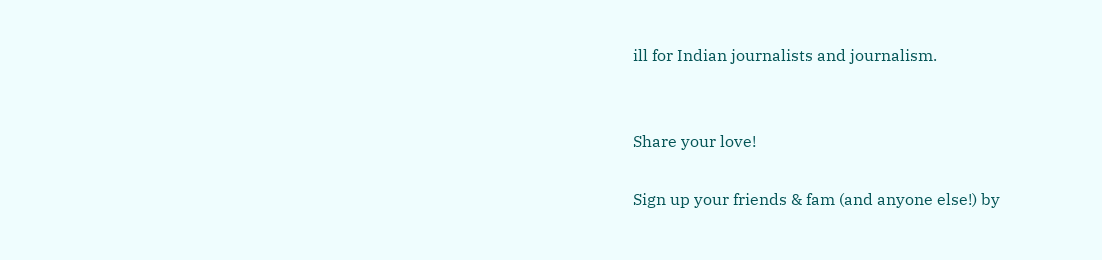ill for Indian journalists and journalism.


Share your love!

Sign up your friends & fam (and anyone else!) by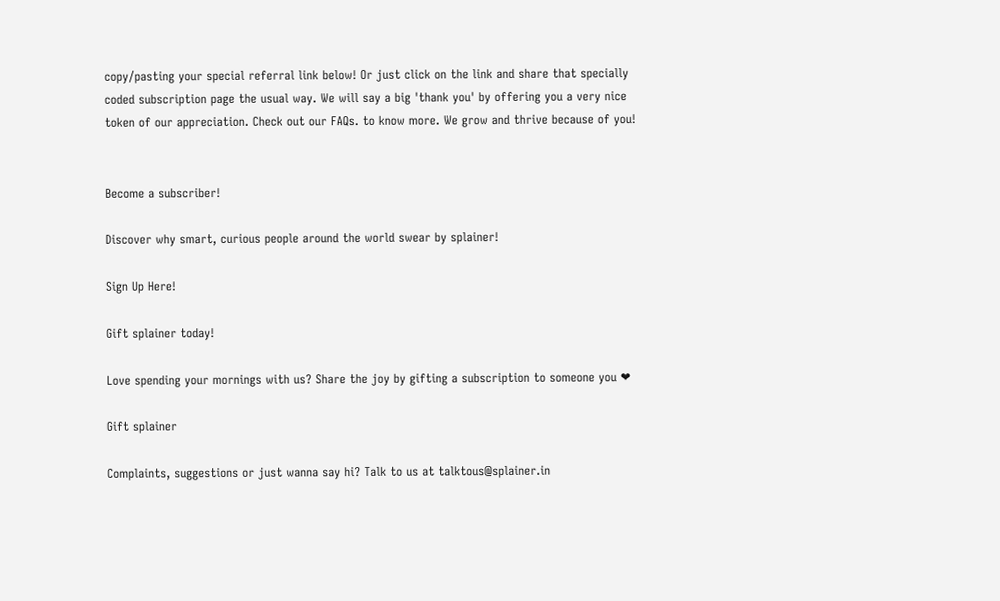copy/pasting your special referral link below! Or just click on the link and share that specially coded subscription page the usual way. We will say a big 'thank you' by offering you a very nice token of our appreciation. Check out our FAQs. to know more. We grow and thrive because of you!


Become a subscriber!

Discover why smart, curious people around the world swear by splainer!

Sign Up Here!

Gift splainer today!

Love spending your mornings with us? Share the joy by gifting a subscription to someone you ❤

Gift splainer

Complaints, suggestions or just wanna say hi? Talk to us at talktous@splainer.in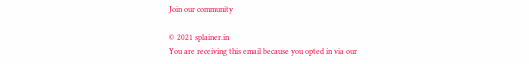Join our community

© 2021 splainer.in
You are receiving this email because you opted in via our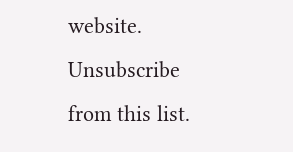website.
Unsubscribe from this list.